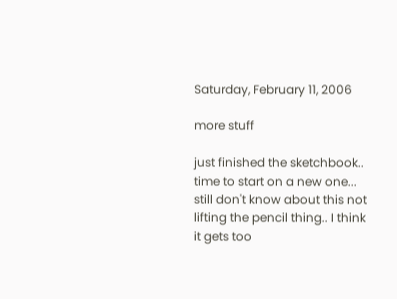Saturday, February 11, 2006

more stuff

just finished the sketchbook.. time to start on a new one... still don't know about this not lifting the pencil thing.. I think it gets too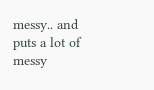messy.. and puts a lot of messy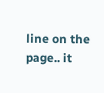line on the page.. it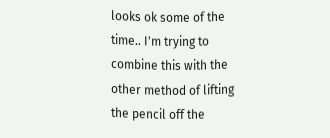looks ok some of the time.. I'm trying to combine this with the other method of lifting the pencil off the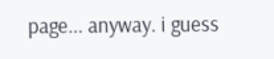page... anyway. i guess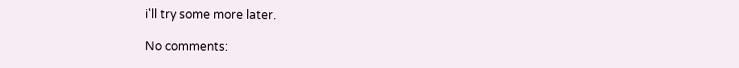i'll try some more later.

No comments: